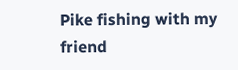Pike fishing with my friend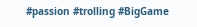#passion #trolling #BigGame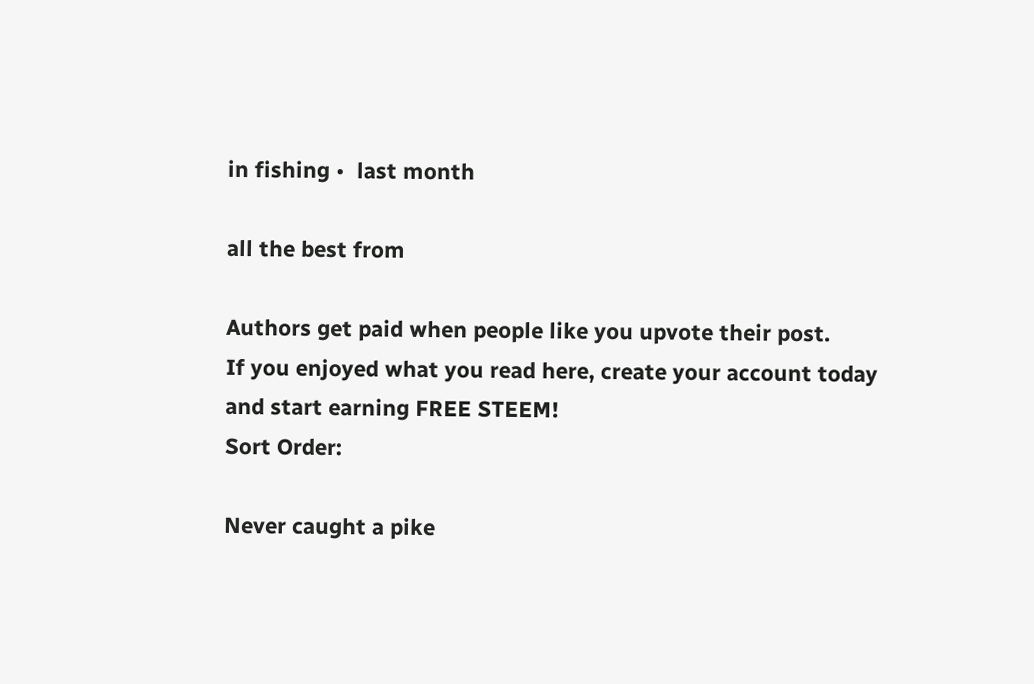in fishing •  last month

all the best from

Authors get paid when people like you upvote their post.
If you enjoyed what you read here, create your account today and start earning FREE STEEM!
Sort Order:

Never caught a pike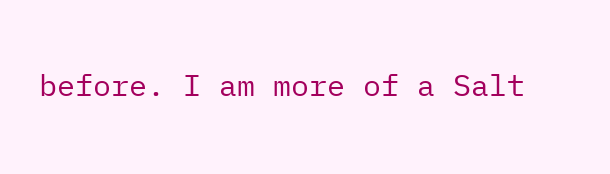before. I am more of a Salt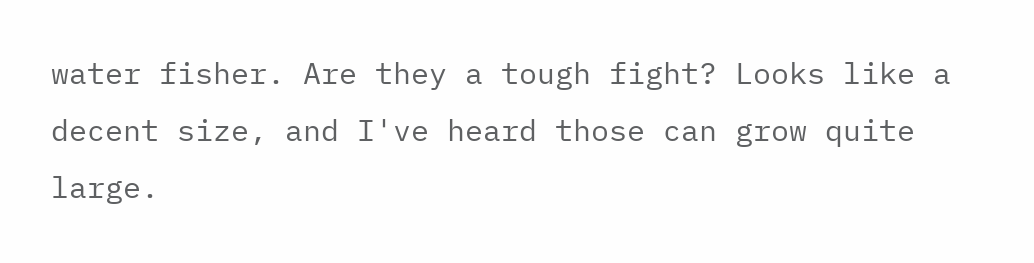water fisher. Are they a tough fight? Looks like a decent size, and I've heard those can grow quite large.